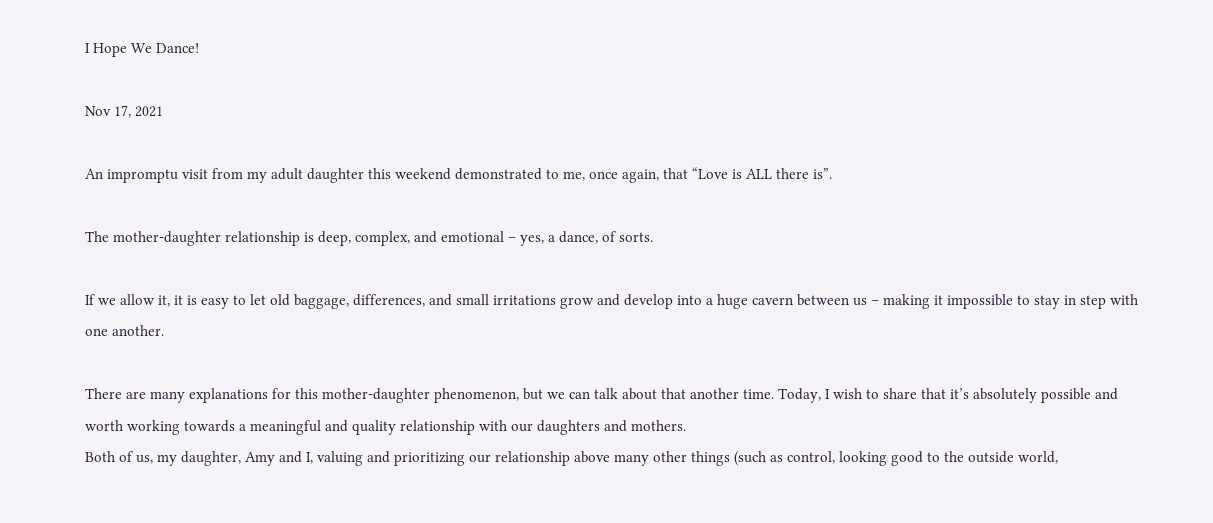I Hope We Dance!

Nov 17, 2021

An impromptu visit from my adult daughter this weekend demonstrated to me, once again, that “Love is ALL there is”.

The mother-daughter relationship is deep, complex, and emotional – yes, a dance, of sorts.

If we allow it, it is easy to let old baggage, differences, and small irritations grow and develop into a huge cavern between us – making it impossible to stay in step with one another.

There are many explanations for this mother-daughter phenomenon, but we can talk about that another time. Today, I wish to share that it’s absolutely possible and worth working towards a meaningful and quality relationship with our daughters and mothers.
Both of us, my daughter, Amy and I, valuing and prioritizing our relationship above many other things (such as control, looking good to the outside world,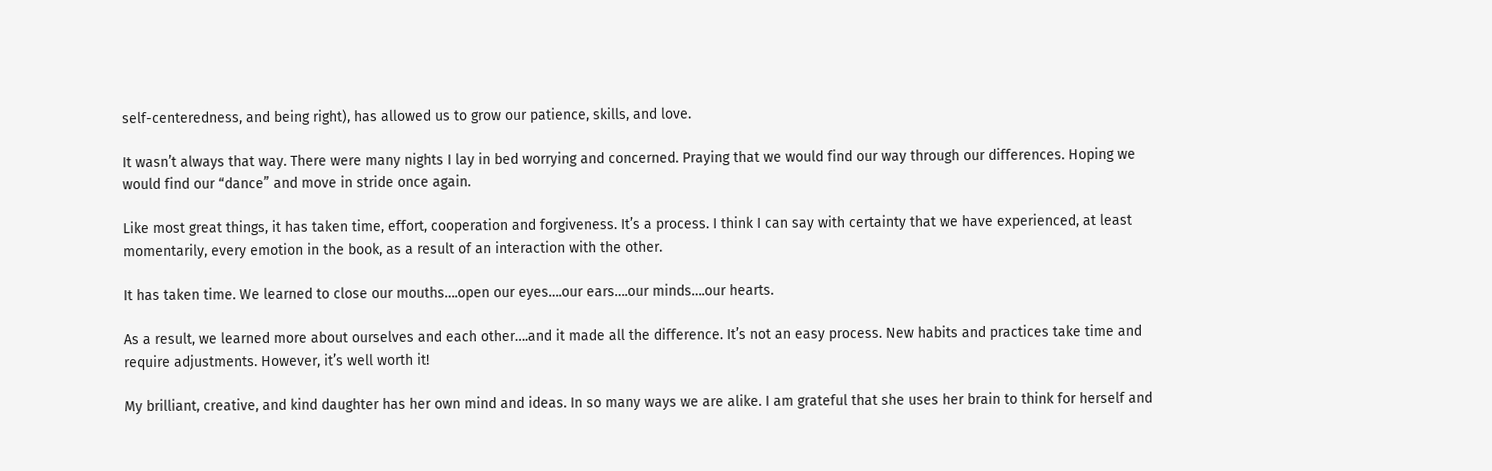self-centeredness, and being right), has allowed us to grow our patience, skills, and love.

It wasn’t always that way. There were many nights I lay in bed worrying and concerned. Praying that we would find our way through our differences. Hoping we would find our “dance” and move in stride once again.

Like most great things, it has taken time, effort, cooperation and forgiveness. It’s a process. I think I can say with certainty that we have experienced, at least momentarily, every emotion in the book, as a result of an interaction with the other.

It has taken time. We learned to close our mouths….open our eyes….our ears….our minds….our hearts.

As a result, we learned more about ourselves and each other….and it made all the difference. It’s not an easy process. New habits and practices take time and require adjustments. However, it’s well worth it!

My brilliant, creative, and kind daughter has her own mind and ideas. In so many ways we are alike. I am grateful that she uses her brain to think for herself and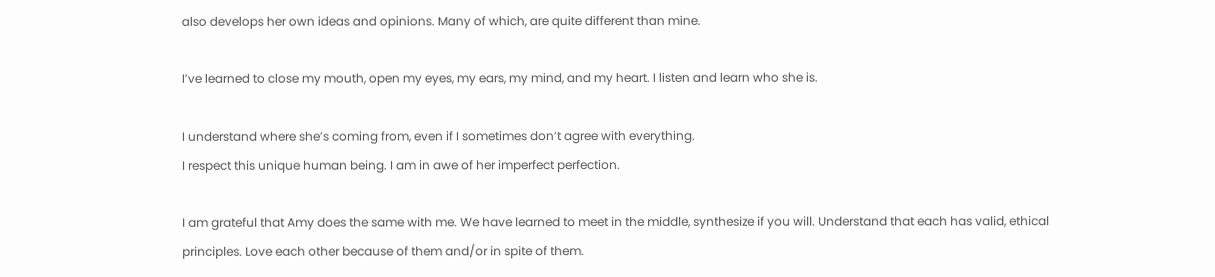also develops her own ideas and opinions. Many of which, are quite different than mine.

I’ve learned to close my mouth, open my eyes, my ears, my mind, and my heart. I listen and learn who she is.

I understand where she’s coming from, even if I sometimes don’t agree with everything.
I respect this unique human being. I am in awe of her imperfect perfection.

I am grateful that Amy does the same with me. We have learned to meet in the middle, synthesize if you will. Understand that each has valid, ethical principles. Love each other because of them and/or in spite of them.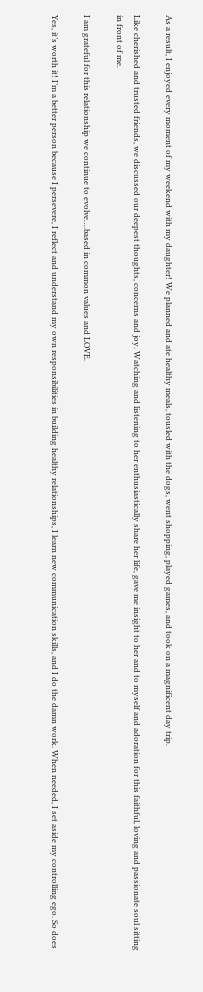As a result, I enjoyed every moment of my weekend with my daughter! We planned and ate healthy meals, tousled with the dogs, went shopping, played games, and took on a magnificent day trip.

Like cherished and trusted friends, we discussed our deepest thoughts, concerns and joy. Watching and listening to her enthusiastically share her life, gave me insight to her and to myself and adoration for this faithful, loving and passionate soul sitting in front of me.

I am grateful for this relationship we continue to evolve….based in common values and LOVE.

Yes, it’s worth it! I’m a better person because I persevere, I reflect and understand my own responsibilities in building healthy relationships, I learn new communication skills, and I do the damn work. When needed, I set aside my controlling ego. So does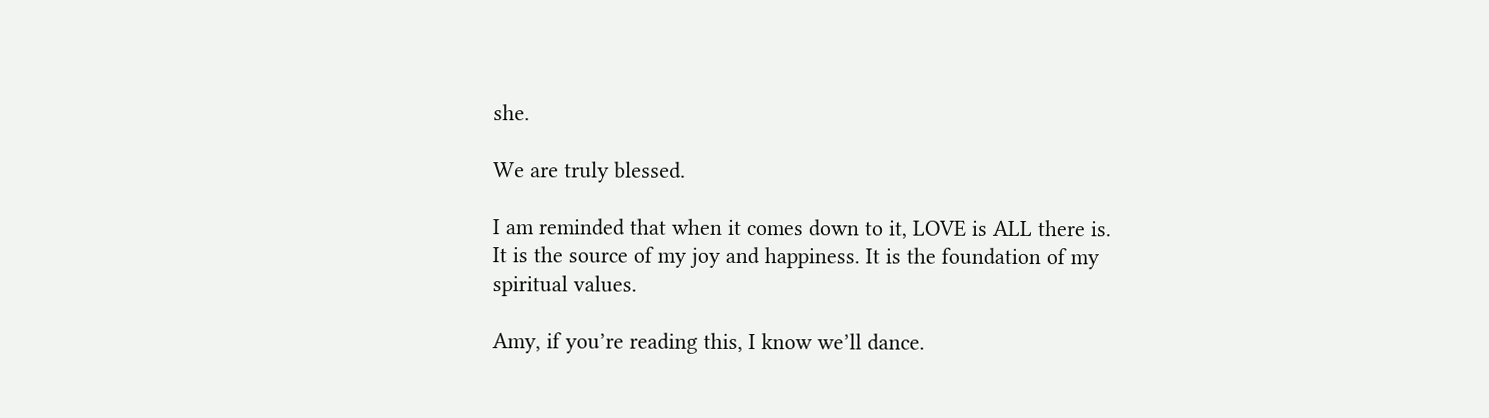she.

We are truly blessed.

I am reminded that when it comes down to it, LOVE is ALL there is. It is the source of my joy and happiness. It is the foundation of my spiritual values.

Amy, if you’re reading this, I know we’ll dance.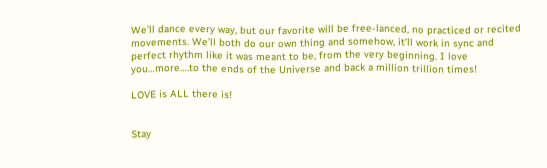We’ll dance every way, but our favorite will be free-lanced, no practiced or recited movements. We’ll both do our own thing and somehow, it’ll work in sync and perfect rhythm like it was meant to be, from the very beginning. I love you…more….to the ends of the Universe and back a million trillion times!

LOVE is ALL there is!


Stay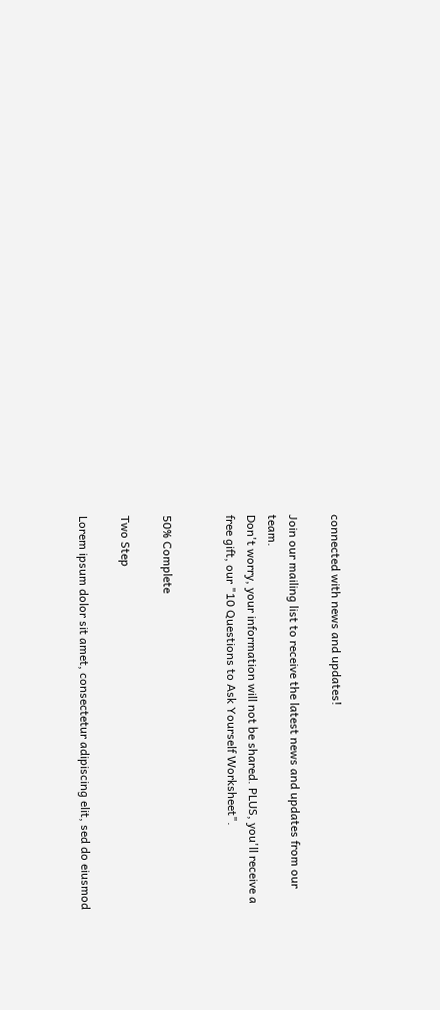connected with news and updates!

Join our mailing list to receive the latest news and updates from our team.
Don't worry, your information will not be shared. PLUS, you'll receive a free gift, our "10 Questions to Ask Yourself Worksheet".


50% Complete

Two Step

Lorem ipsum dolor sit amet, consectetur adipiscing elit, sed do eiusmod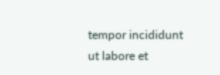tempor incididunt ut labore et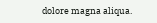dolore magna aliqua.